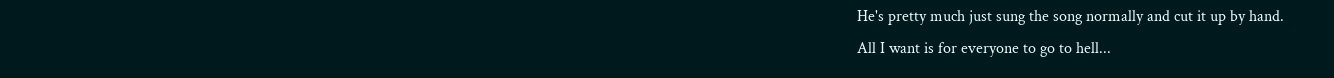He's pretty much just sung the song normally and cut it up by hand.
All I want is for everyone to go to hell...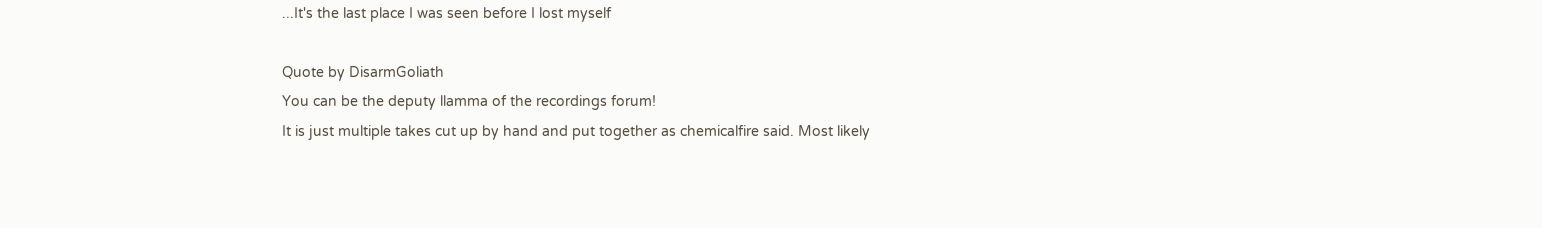...It's the last place I was seen before I lost myself

Quote by DisarmGoliath
You can be the deputy llamma of the recordings forum!
It is just multiple takes cut up by hand and put together as chemicalfire said. Most likely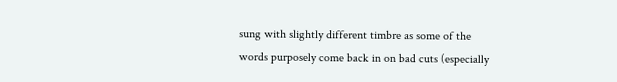sung with slightly different timbre as some of the words purposely come back in on bad cuts (especially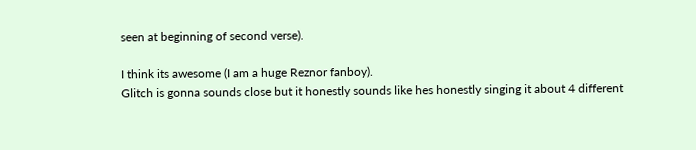seen at beginning of second verse).

I think its awesome (I am a huge Reznor fanboy).
Glitch is gonna sounds close but it honestly sounds like hes honestly singing it about 4 different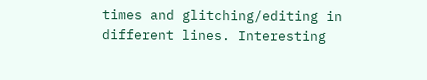times and glitching/editing in different lines. Interesting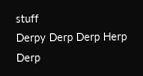stuff
Derpy Derp Derp Herp Derp